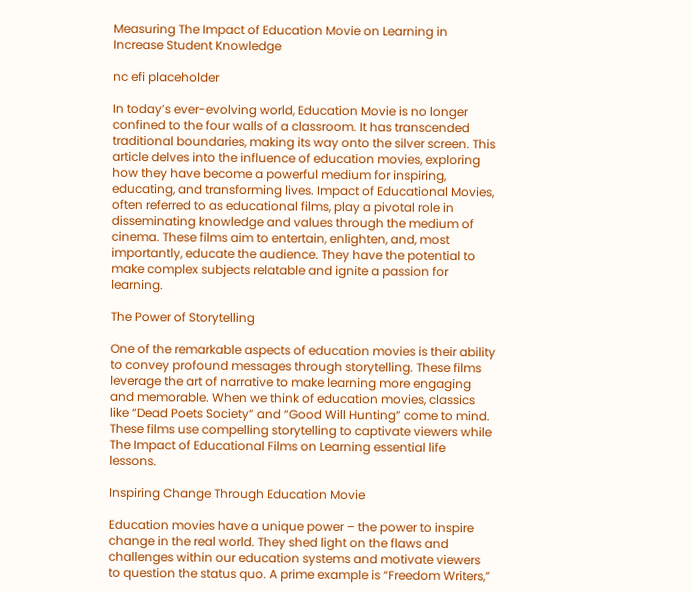Measuring The Impact of Education Movie on Learning in Increase Student Knowledge

nc efi placeholder

In today’s ever-evolving world, Education Movie is no longer confined to the four walls of a classroom. It has transcended traditional boundaries, making its way onto the silver screen. This article delves into the influence of education movies, exploring how they have become a powerful medium for inspiring, educating, and transforming lives. Impact of Educational Movies, often referred to as educational films, play a pivotal role in disseminating knowledge and values through the medium of cinema. These films aim to entertain, enlighten, and, most importantly, educate the audience. They have the potential to make complex subjects relatable and ignite a passion for learning.

The Power of Storytelling

One of the remarkable aspects of education movies is their ability to convey profound messages through storytelling. These films leverage the art of narrative to make learning more engaging and memorable. When we think of education movies, classics like “Dead Poets Society” and “Good Will Hunting” come to mind. These films use compelling storytelling to captivate viewers while The Impact of Educational Films on Learning essential life lessons.

Inspiring Change Through Education Movie

Education movies have a unique power – the power to inspire change in the real world. They shed light on the flaws and challenges within our education systems and motivate viewers to question the status quo. A prime example is “Freedom Writers,”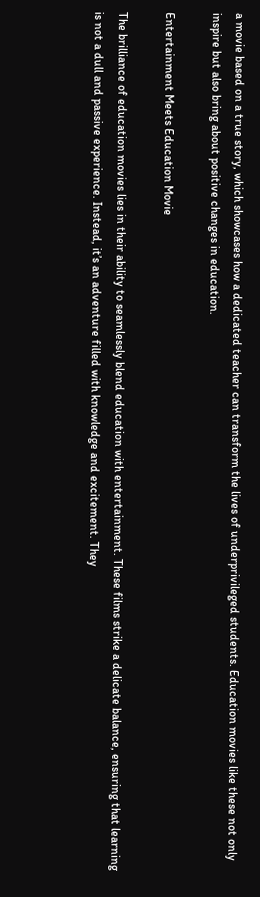a movie based on a true story, which showcases how a dedicated teacher can transform the lives of underprivileged students. Education movies like these not only inspire but also bring about positive changes in education.

Entertainment Meets Education Movie

The brilliance of education movies lies in their ability to seamlessly blend education with entertainment. These films strike a delicate balance, ensuring that learning is not a dull and passive experience. Instead, it’s an adventure filled with knowledge and excitement. They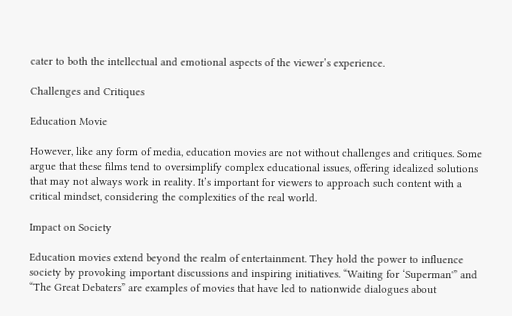cater to both the intellectual and emotional aspects of the viewer’s experience.

Challenges and Critiques

Education Movie

However, like any form of media, education movies are not without challenges and critiques. Some argue that these films tend to oversimplify complex educational issues, offering idealized solutions that may not always work in reality. It’s important for viewers to approach such content with a critical mindset, considering the complexities of the real world.

Impact on Society

Education movies extend beyond the realm of entertainment. They hold the power to influence society by provoking important discussions and inspiring initiatives. “Waiting for ‘Superman'” and “The Great Debaters” are examples of movies that have led to nationwide dialogues about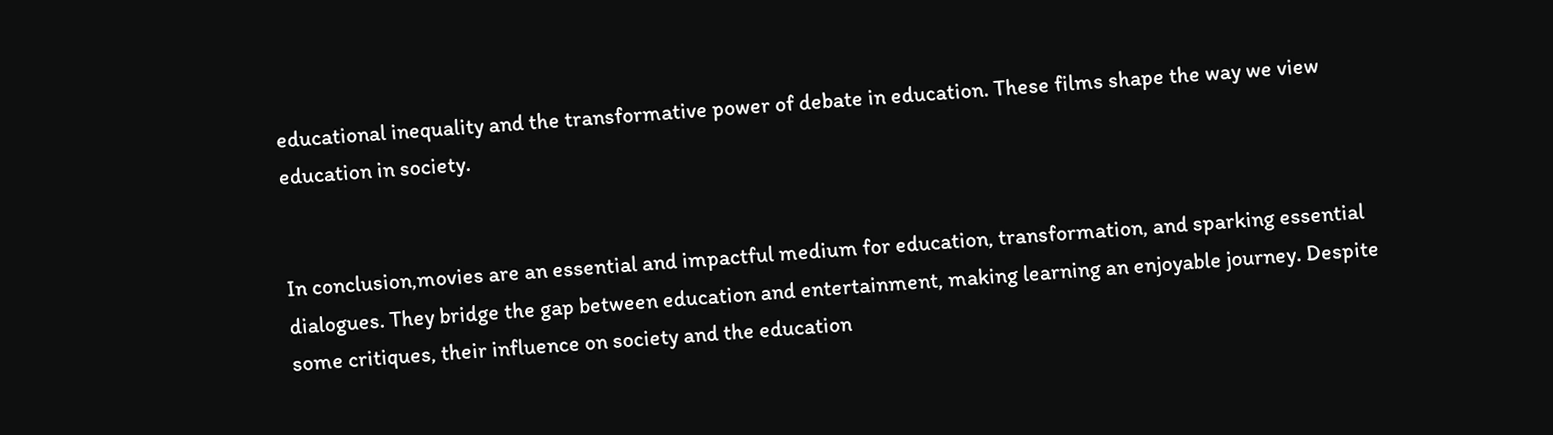educational inequality and the transformative power of debate in education. These films shape the way we view education in society.


In conclusion,movies are an essential and impactful medium for education, transformation, and sparking essential dialogues. They bridge the gap between education and entertainment, making learning an enjoyable journey. Despite some critiques, their influence on society and the education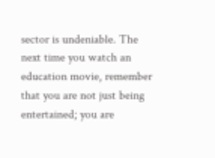sector is undeniable. The next time you watch an education movie, remember that you are not just being entertained; you are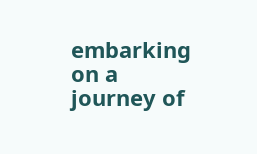embarking on a journey of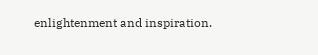enlightenment and inspiration.